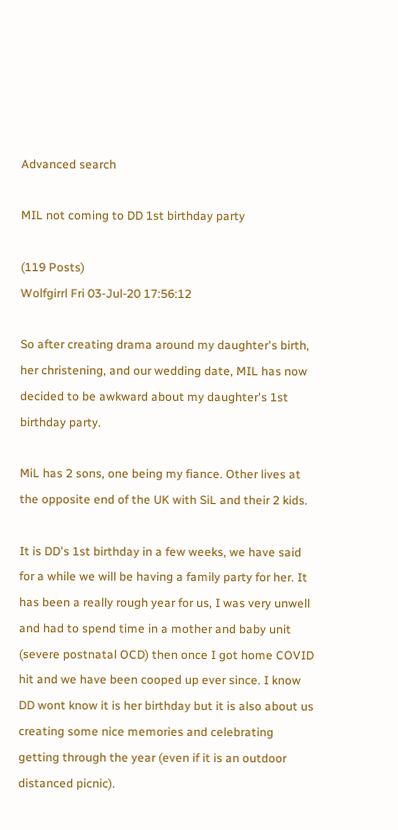Advanced search

MIL not coming to DD 1st birthday party

(119 Posts)
Wolfgirrl Fri 03-Jul-20 17:56:12

So after creating drama around my daughter's birth, her christening, and our wedding date, MIL has now decided to be awkward about my daughter's 1st birthday party.

MiL has 2 sons, one being my fiance. Other lives at the opposite end of the UK with SiL and their 2 kids.

It is DD's 1st birthday in a few weeks, we have said for a while we will be having a family party for her. It has been a really rough year for us, I was very unwell and had to spend time in a mother and baby unit (severe postnatal OCD) then once I got home COVID hit and we have been cooped up ever since. I know DD wont know it is her birthday but it is also about us creating some nice memories and celebrating getting through the year (even if it is an outdoor distanced picnic).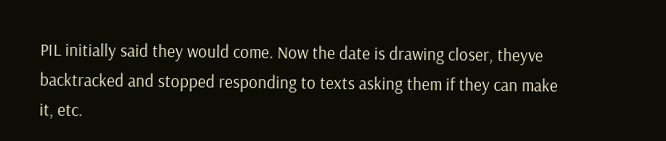PIL initially said they would come. Now the date is drawing closer, theyve backtracked and stopped responding to texts asking them if they can make it, etc.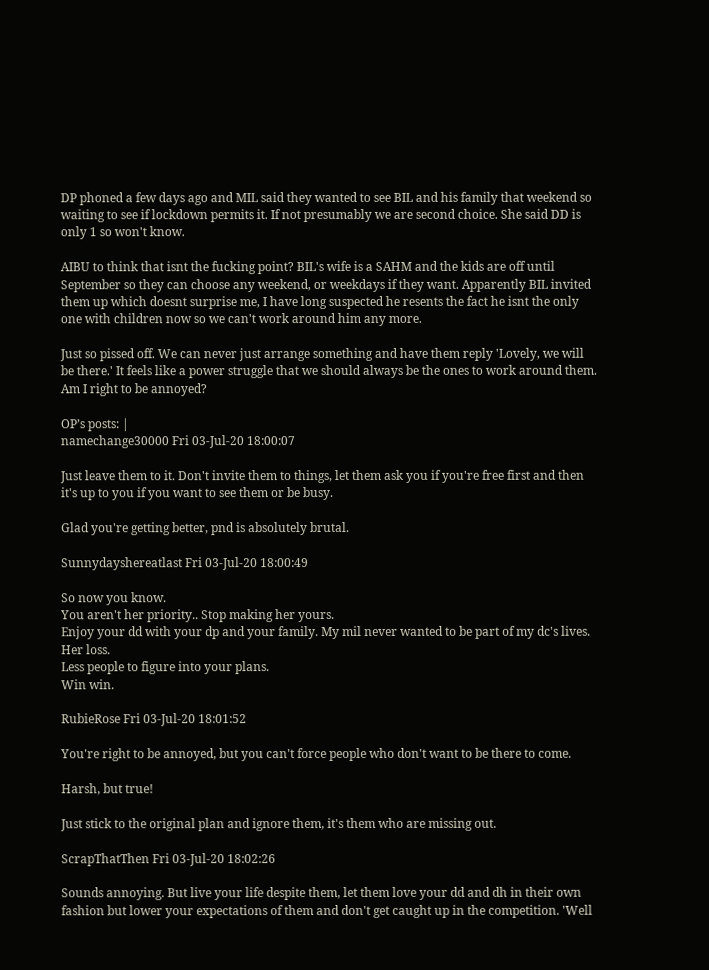DP phoned a few days ago and MIL said they wanted to see BIL and his family that weekend so waiting to see if lockdown permits it. If not presumably we are second choice. She said DD is only 1 so won't know.

AIBU to think that isnt the fucking point? BIL's wife is a SAHM and the kids are off until September so they can choose any weekend, or weekdays if they want. Apparently BIL invited them up which doesnt surprise me, I have long suspected he resents the fact he isnt the only one with children now so we can't work around him any more.

Just so pissed off. We can never just arrange something and have them reply 'Lovely, we will be there.' It feels like a power struggle that we should always be the ones to work around them. Am I right to be annoyed?

OP’s posts: |
namechange30000 Fri 03-Jul-20 18:00:07

Just leave them to it. Don't invite them to things, let them ask you if you're free first and then it's up to you if you want to see them or be busy.

Glad you're getting better, pnd is absolutely brutal.

Sunnydayshereatlast Fri 03-Jul-20 18:00:49

So now you know.
You aren't her priority.. Stop making her yours.
Enjoy your dd with your dp and your family. My mil never wanted to be part of my dc's lives. Her loss.
Less people to figure into your plans.
Win win.

RubieRose Fri 03-Jul-20 18:01:52

You're right to be annoyed, but you can't force people who don't want to be there to come.

Harsh, but true!

Just stick to the original plan and ignore them, it's them who are missing out.

ScrapThatThen Fri 03-Jul-20 18:02:26

Sounds annoying. But live your life despite them, let them love your dd and dh in their own fashion but lower your expectations of them and don't get caught up in the competition. 'Well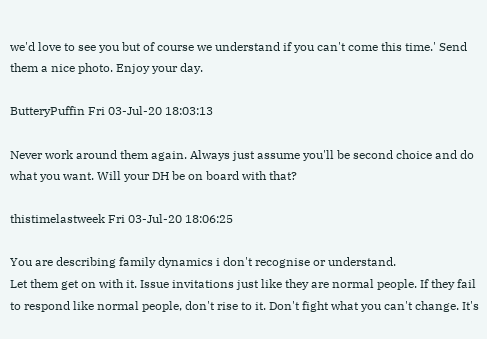we'd love to see you but of course we understand if you can't come this time.' Send them a nice photo. Enjoy your day.

ButteryPuffin Fri 03-Jul-20 18:03:13

Never work around them again. Always just assume you'll be second choice and do what you want. Will your DH be on board with that?

thistimelastweek Fri 03-Jul-20 18:06:25

You are describing family dynamics i don't recognise or understand.
Let them get on with it. Issue invitations just like they are normal people. If they fail to respond like normal people, don't rise to it. Don't fight what you can't change. It's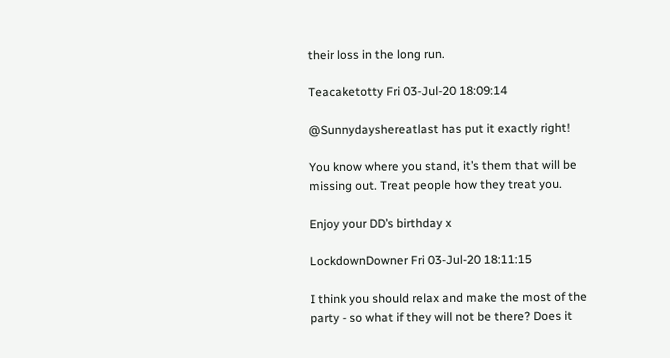their loss in the long run.

Teacaketotty Fri 03-Jul-20 18:09:14

@Sunnydayshereatlast has put it exactly right!

You know where you stand, it’s them that will be missing out. Treat people how they treat you.

Enjoy your DD’s birthday x

LockdownDowner Fri 03-Jul-20 18:11:15

I think you should relax and make the most of the party - so what if they will not be there? Does it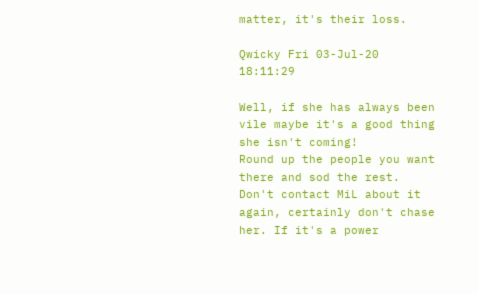matter, it's their loss.

Qwicky Fri 03-Jul-20 18:11:29

Well, if she has always been vile maybe it's a good thing she isn't coming!
Round up the people you want there and sod the rest. Don't contact MiL about it again, certainly don't chase her. If it's a power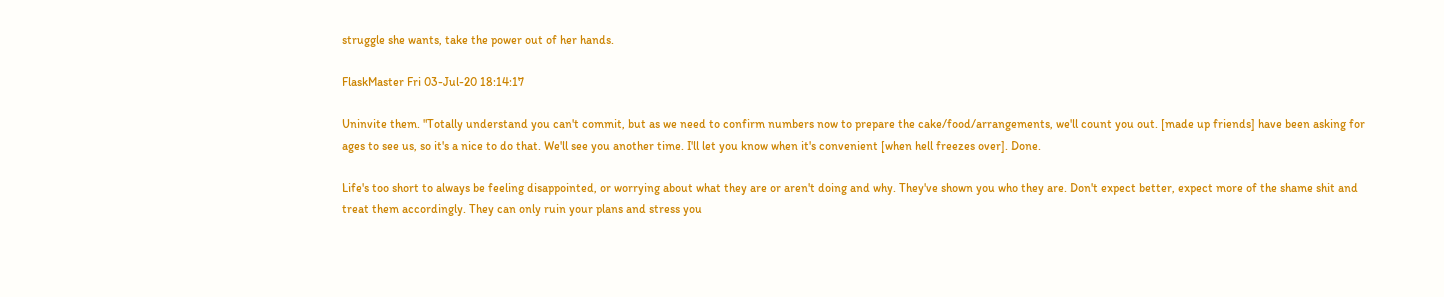struggle she wants, take the power out of her hands.

FlaskMaster Fri 03-Jul-20 18:14:17

Uninvite them. "Totally understand you can't commit, but as we need to confirm numbers now to prepare the cake/food/arrangements, we'll count you out. [made up friends] have been asking for ages to see us, so it's a nice to do that. We'll see you another time. I'll let you know when it's convenient [when hell freezes over]. Done.

Life's too short to always be feeling disappointed, or worrying about what they are or aren't doing and why. They've shown you who they are. Don't expect better, expect more of the shame shit and treat them accordingly. They can only ruin your plans and stress you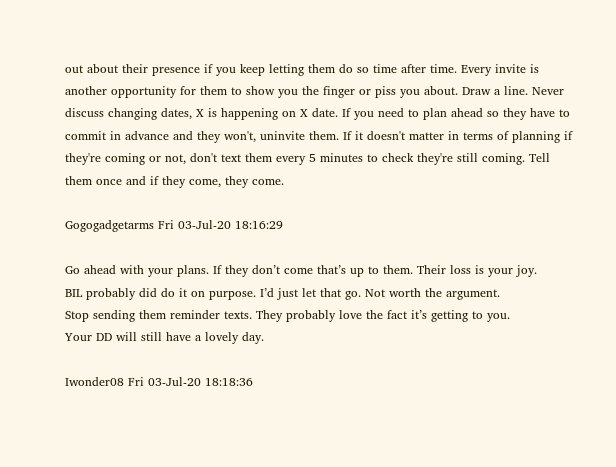out about their presence if you keep letting them do so time after time. Every invite is another opportunity for them to show you the finger or piss you about. Draw a line. Never discuss changing dates, X is happening on X date. If you need to plan ahead so they have to commit in advance and they won't, uninvite them. If it doesn't matter in terms of planning if they're coming or not, don't text them every 5 minutes to check they're still coming. Tell them once and if they come, they come.

Gogogadgetarms Fri 03-Jul-20 18:16:29

Go ahead with your plans. If they don’t come that’s up to them. Their loss is your joy.
BIL probably did do it on purpose. I’d just let that go. Not worth the argument.
Stop sending them reminder texts. They probably love the fact it’s getting to you.
Your DD will still have a lovely day.

Iwonder08 Fri 03-Jul-20 18:18:36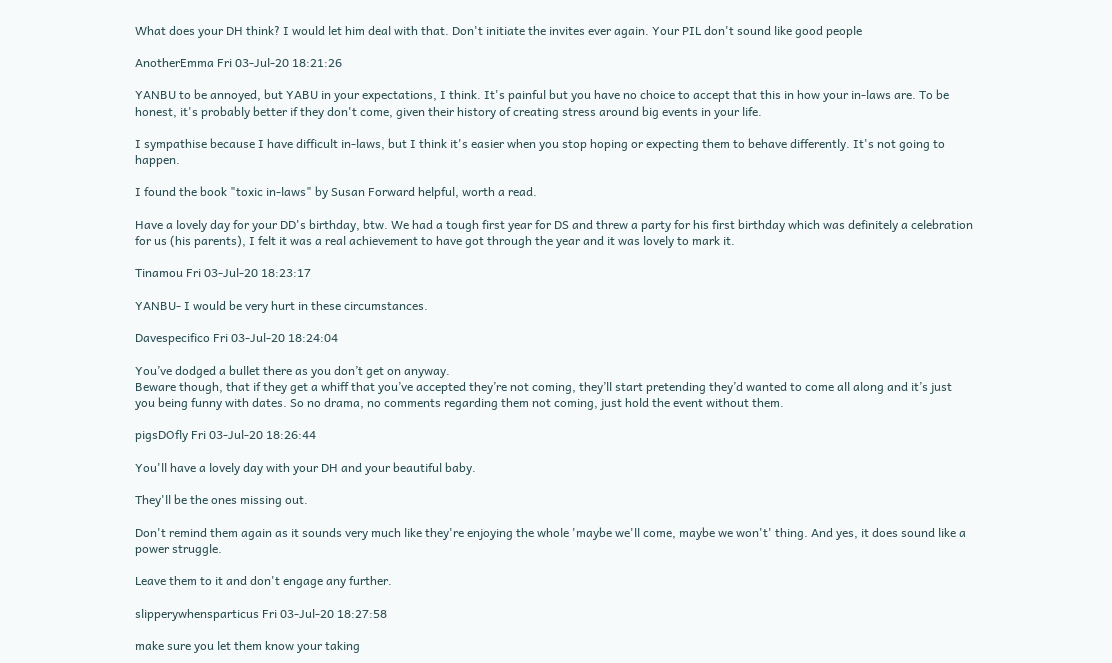What does your DH think? I would let him deal with that. Don't initiate the invites ever again. Your PIL don't sound like good people

AnotherEmma Fri 03-Jul-20 18:21:26

YANBU to be annoyed, but YABU in your expectations, I think. It's painful but you have no choice to accept that this in how your in-laws are. To be honest, it's probably better if they don't come, given their history of creating stress around big events in your life.

I sympathise because I have difficult in-laws, but I think it's easier when you stop hoping or expecting them to behave differently. It's not going to happen.

I found the book "toxic in-laws" by Susan Forward helpful, worth a read.

Have a lovely day for your DD's birthday, btw. We had a tough first year for DS and threw a party for his first birthday which was definitely a celebration for us (his parents), I felt it was a real achievement to have got through the year and it was lovely to mark it.

Tinamou Fri 03-Jul-20 18:23:17

YANBU- I would be very hurt in these circumstances.

Davespecifico Fri 03-Jul-20 18:24:04

You’ve dodged a bullet there as you don’t get on anyway.
Beware though, that if they get a whiff that you’ve accepted they’re not coming, they’ll start pretending they’d wanted to come all along and it’s just you being funny with dates. So no drama, no comments regarding them not coming, just hold the event without them.

pigsDOfly Fri 03-Jul-20 18:26:44

You'll have a lovely day with your DH and your beautiful baby.

They'll be the ones missing out.

Don't remind them again as it sounds very much like they're enjoying the whole 'maybe we'll come, maybe we won't' thing. And yes, it does sound like a power struggle.

Leave them to it and don't engage any further.

slipperywhensparticus Fri 03-Jul-20 18:27:58

make sure you let them know your taking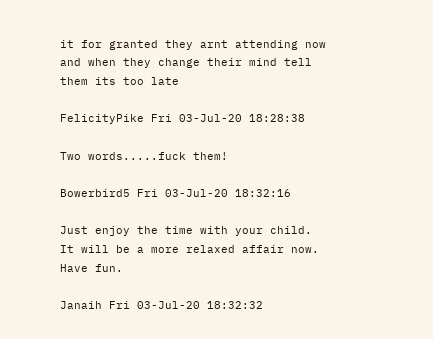it for granted they arnt attending now and when they change their mind tell them its too late

FelicityPike Fri 03-Jul-20 18:28:38

Two words.....fuck them!

Bowerbird5 Fri 03-Jul-20 18:32:16

Just enjoy the time with your child. It will be a more relaxed affair now.
Have fun.

Janaih Fri 03-Jul-20 18:32:32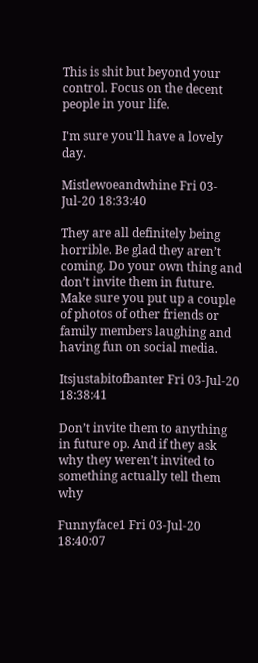This is shit but beyond your control. Focus on the decent people in your life.

I'm sure you'll have a lovely day.

Mistlewoeandwhine Fri 03-Jul-20 18:33:40

They are all definitely being horrible. Be glad they aren’t coming. Do your own thing and don’t invite them in future. Make sure you put up a couple of photos of other friends or family members laughing and having fun on social media.

Itsjustabitofbanter Fri 03-Jul-20 18:38:41

Don’t invite them to anything in future op. And if they ask why they weren’t invited to something actually tell them why

Funnyface1 Fri 03-Jul-20 18:40:07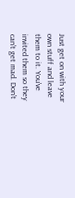Just get on with your own stuff and leave them to it. You've invited them so they can't get mad. Don't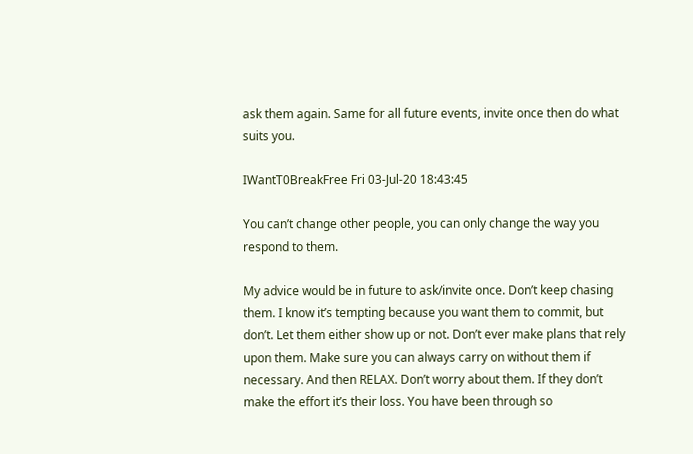ask them again. Same for all future events, invite once then do what suits you.

IWantT0BreakFree Fri 03-Jul-20 18:43:45

You can’t change other people, you can only change the way you respond to them.

My advice would be in future to ask/invite once. Don’t keep chasing them. I know it’s tempting because you want them to commit, but don’t. Let them either show up or not. Don’t ever make plans that rely upon them. Make sure you can always carry on without them if necessary. And then RELAX. Don’t worry about them. If they don’t make the effort it’s their loss. You have been through so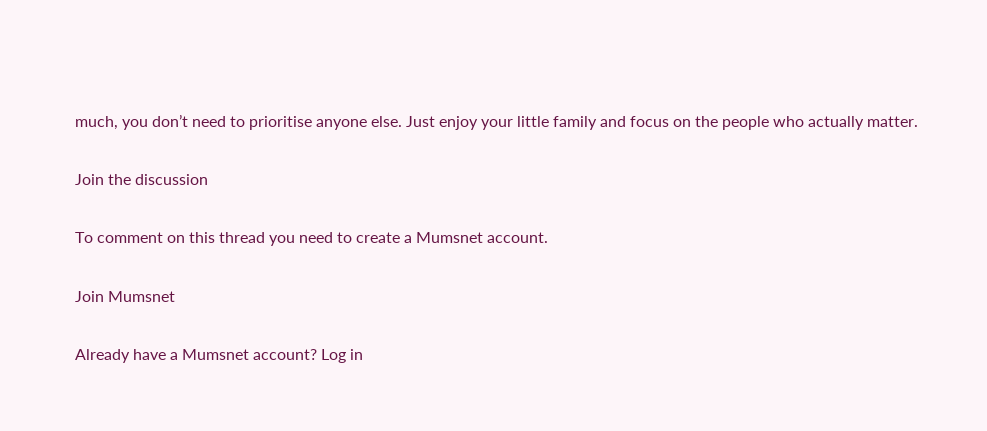much, you don’t need to prioritise anyone else. Just enjoy your little family and focus on the people who actually matter.

Join the discussion

To comment on this thread you need to create a Mumsnet account.

Join Mumsnet

Already have a Mumsnet account? Log in